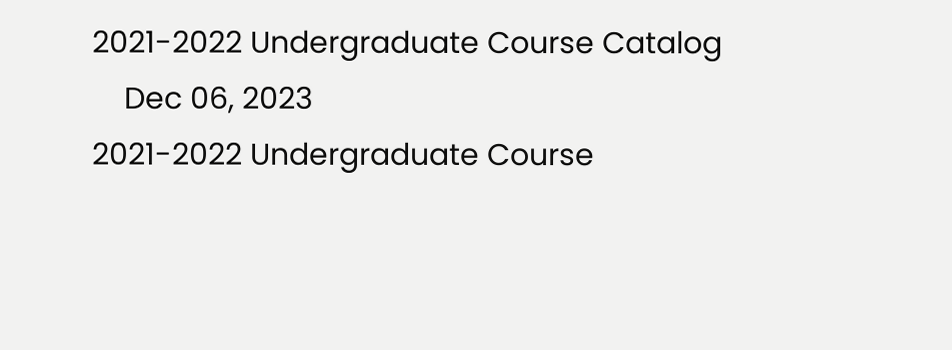2021-2022 Undergraduate Course Catalog
    Dec 06, 2023
2021-2022 Undergraduate Course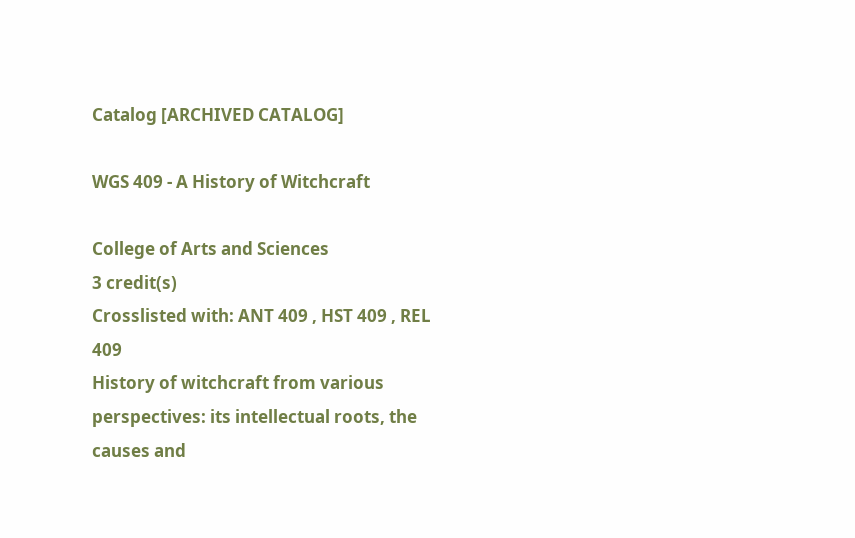Catalog [ARCHIVED CATALOG]

WGS 409 - A History of Witchcraft

College of Arts and Sciences
3 credit(s)
Crosslisted with: ANT 409 , HST 409 , REL 409
History of witchcraft from various perspectives: its intellectual roots, the causes and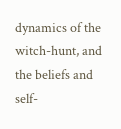dynamics of the witch-hunt, and the beliefs and self-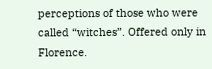perceptions of those who were called “witches”. Offered only in Florence.